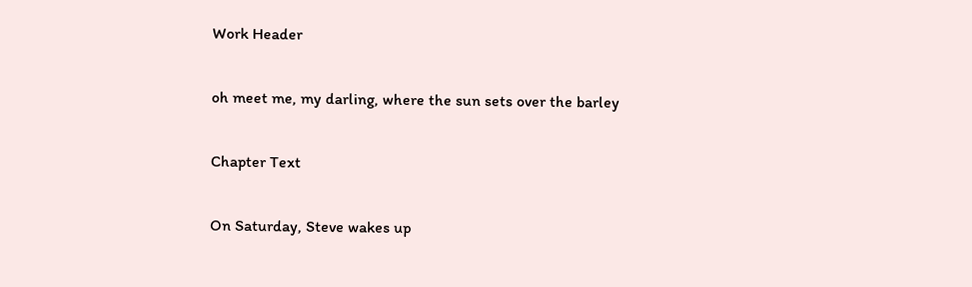Work Header

oh meet me, my darling, where the sun sets over the barley

Chapter Text

On Saturday, Steve wakes up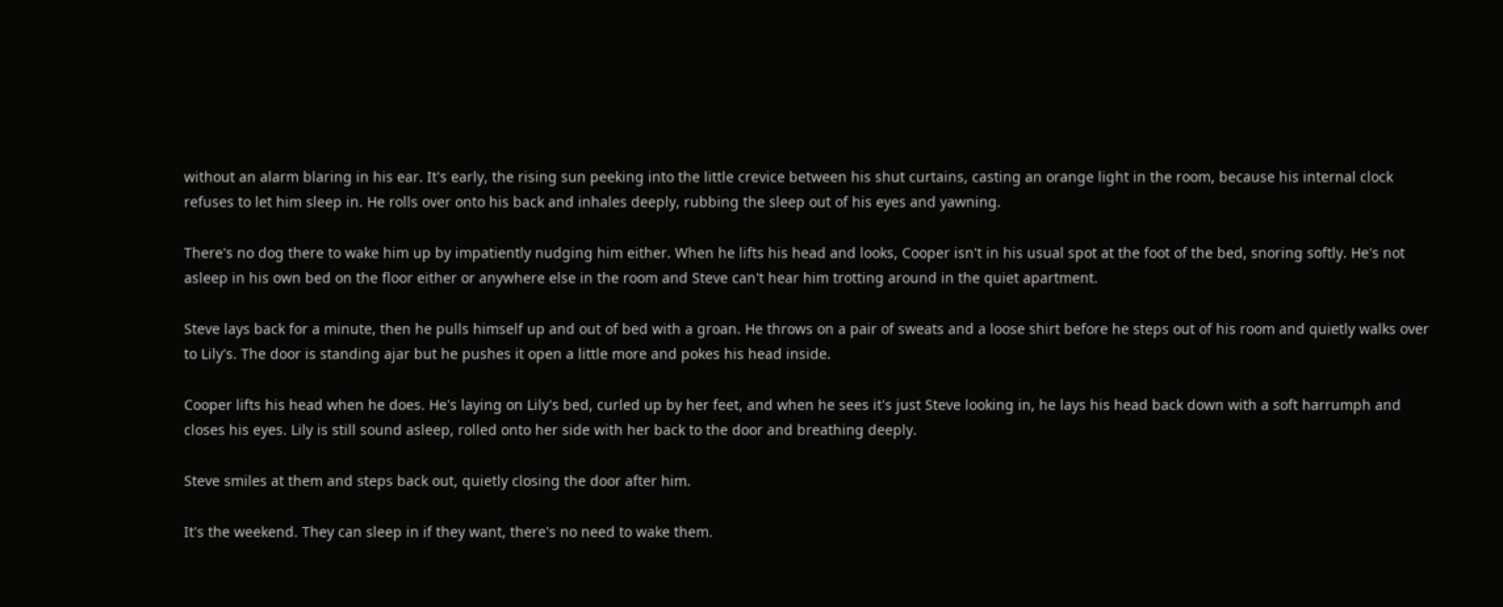without an alarm blaring in his ear. It's early, the rising sun peeking into the little crevice between his shut curtains, casting an orange light in the room, because his internal clock refuses to let him sleep in. He rolls over onto his back and inhales deeply, rubbing the sleep out of his eyes and yawning.

There's no dog there to wake him up by impatiently nudging him either. When he lifts his head and looks, Cooper isn't in his usual spot at the foot of the bed, snoring softly. He's not asleep in his own bed on the floor either or anywhere else in the room and Steve can't hear him trotting around in the quiet apartment.

Steve lays back for a minute, then he pulls himself up and out of bed with a groan. He throws on a pair of sweats and a loose shirt before he steps out of his room and quietly walks over to Lily's. The door is standing ajar but he pushes it open a little more and pokes his head inside.

Cooper lifts his head when he does. He's laying on Lily's bed, curled up by her feet, and when he sees it's just Steve looking in, he lays his head back down with a soft harrumph and closes his eyes. Lily is still sound asleep, rolled onto her side with her back to the door and breathing deeply.

Steve smiles at them and steps back out, quietly closing the door after him.

It's the weekend. They can sleep in if they want, there's no need to wake them.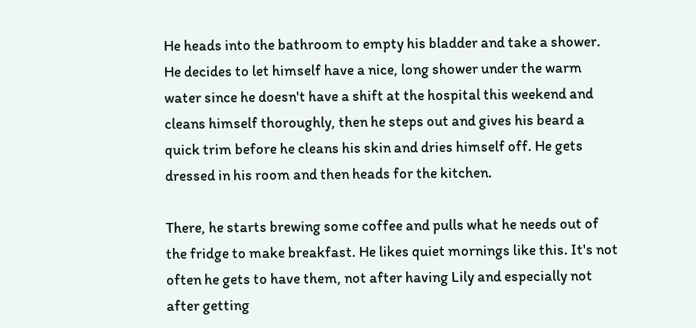He heads into the bathroom to empty his bladder and take a shower. He decides to let himself have a nice, long shower under the warm water since he doesn't have a shift at the hospital this weekend and cleans himself thoroughly, then he steps out and gives his beard a quick trim before he cleans his skin and dries himself off. He gets dressed in his room and then heads for the kitchen.

There, he starts brewing some coffee and pulls what he needs out of the fridge to make breakfast. He likes quiet mornings like this. It's not often he gets to have them, not after having Lily and especially not after getting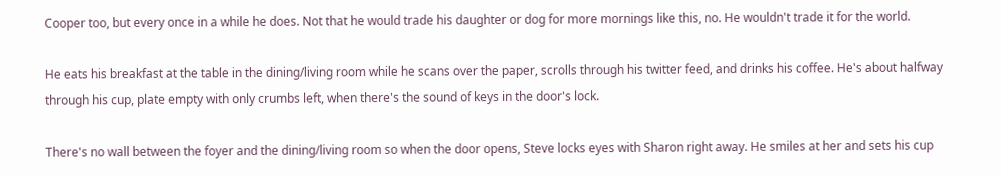Cooper too, but every once in a while he does. Not that he would trade his daughter or dog for more mornings like this, no. He wouldn't trade it for the world.

He eats his breakfast at the table in the dining/living room while he scans over the paper, scrolls through his twitter feed, and drinks his coffee. He's about halfway through his cup, plate empty with only crumbs left, when there's the sound of keys in the door's lock.

There's no wall between the foyer and the dining/living room so when the door opens, Steve locks eyes with Sharon right away. He smiles at her and sets his cup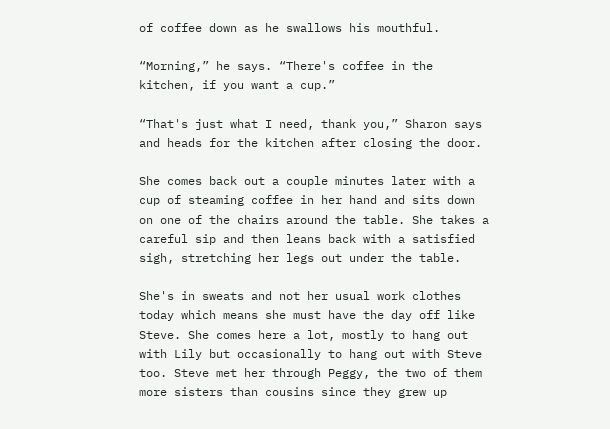of coffee down as he swallows his mouthful.

“Morning,” he says. “There's coffee in the kitchen, if you want a cup.”

“That's just what I need, thank you,” Sharon says and heads for the kitchen after closing the door.

She comes back out a couple minutes later with a cup of steaming coffee in her hand and sits down on one of the chairs around the table. She takes a careful sip and then leans back with a satisfied sigh, stretching her legs out under the table.

She's in sweats and not her usual work clothes today which means she must have the day off like Steve. She comes here a lot, mostly to hang out with Lily but occasionally to hang out with Steve too. Steve met her through Peggy, the two of them more sisters than cousins since they grew up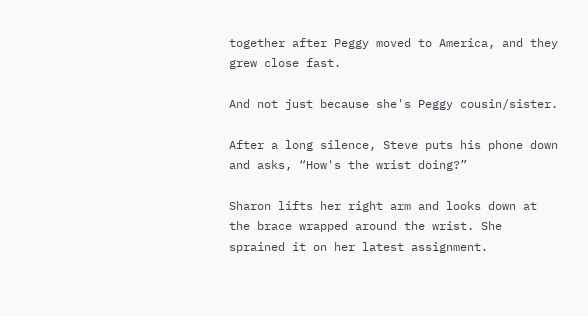together after Peggy moved to America, and they grew close fast.

And not just because she's Peggy cousin/sister.

After a long silence, Steve puts his phone down and asks, “How's the wrist doing?”

Sharon lifts her right arm and looks down at the brace wrapped around the wrist. She sprained it on her latest assignment.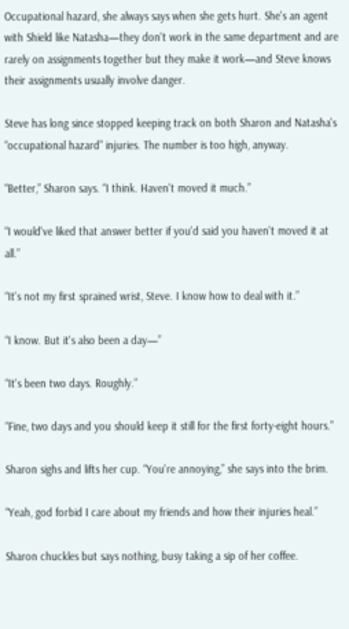Occupational hazard, she always says when she gets hurt. She's an agent with Shield like Natasha—they don't work in the same department and are rarely on assignments together but they make it work—and Steve knows their assignments usually involve danger.

Steve has long since stopped keeping track on both Sharon and Natasha's “occupational hazard” injuries. The number is too high, anyway.

“Better,” Sharon says. “I think. Haven't moved it much.”

“I would've liked that answer better if you'd said you haven't moved it at all.”

“It's not my first sprained wrist, Steve. I know how to deal with it.”

“I know. But it's also been a day—”

“It's been two days. Roughly.”

“Fine, two days and you should keep it still for the first forty-eight hours.”

Sharon sighs and lifts her cup. “You're annoying,” she says into the brim.

“Yeah, god forbid I care about my friends and how their injuries heal.”

Sharon chuckles but says nothing, busy taking a sip of her coffee.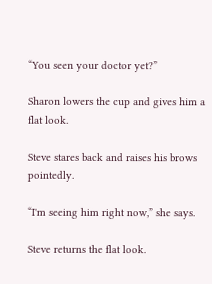“You seen your doctor yet?”

Sharon lowers the cup and gives him a flat look.

Steve stares back and raises his brows pointedly.

“I'm seeing him right now,” she says.

Steve returns the flat look.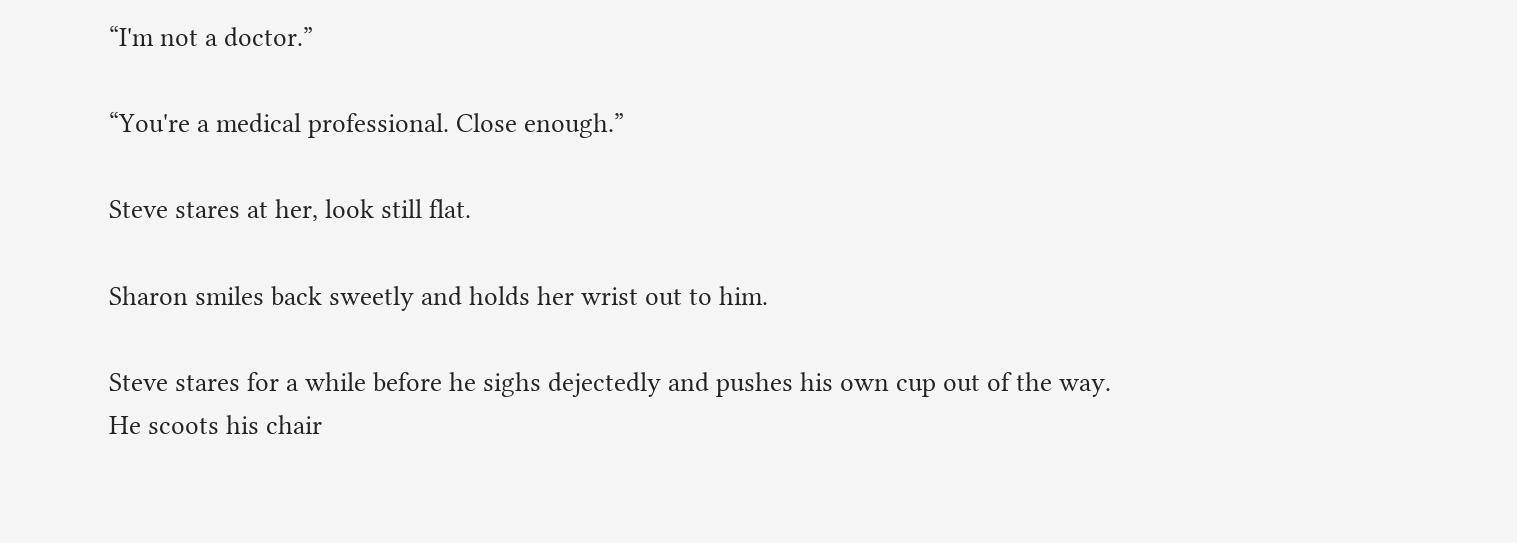“I'm not a doctor.”

“You're a medical professional. Close enough.”

Steve stares at her, look still flat.

Sharon smiles back sweetly and holds her wrist out to him.

Steve stares for a while before he sighs dejectedly and pushes his own cup out of the way. He scoots his chair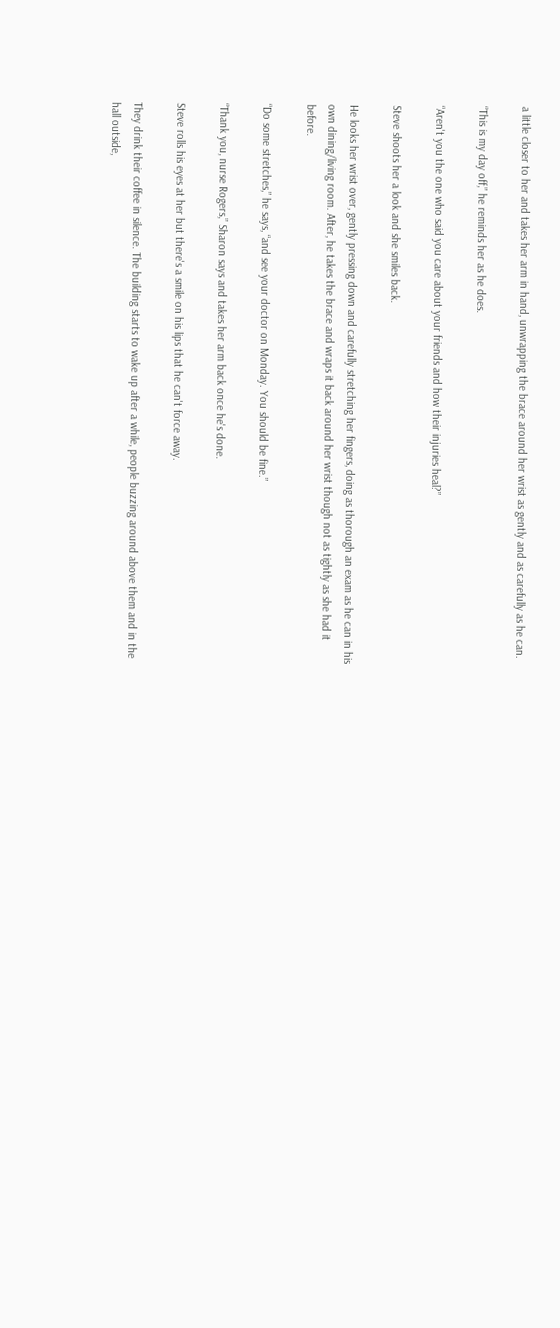a little closer to her and takes her arm in hand, unwrapping the brace around her wrist as gently and as carefully as he can.

“This is my day off,” he reminds her as he does.

“Aren't you the one who said you care about your friends and how their injuries heal?”

Steve shoots her a look and she smiles back.

He looks her wrist over, gently pressing down and carefully stretching her fingers, doing as thorough an exam as he can in his own dining/living room. After, he takes the brace and wraps it back around her wrist though not as tightly as she had it before.

“Do some stretches,” he says, “and see your doctor on Monday. You should be fine.”

“Thank you, nurse Rogers,” Sharon says and takes her arm back once he's done.

Steve rolls his eyes at her but there's a smile on his lips that he can't force away.

They drink their coffee in silence. The building starts to wake up after a while, people buzzing around above them and in the hall outside,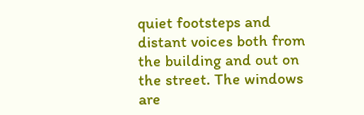quiet footsteps and distant voices both from the building and out on the street. The windows are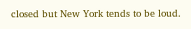closed but New York tends to be loud.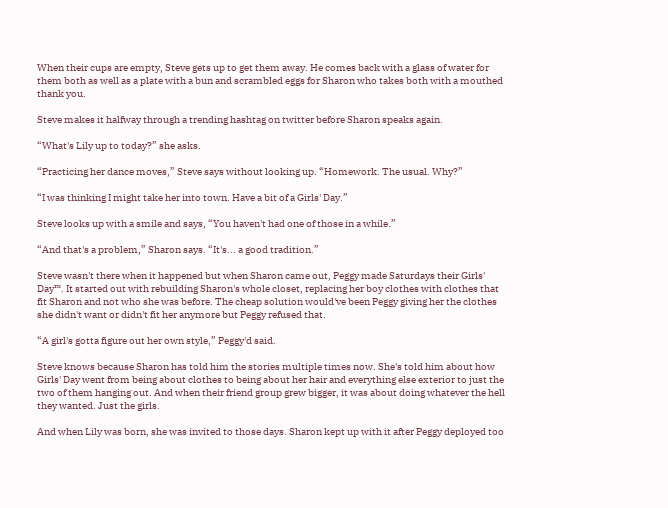When their cups are empty, Steve gets up to get them away. He comes back with a glass of water for them both as well as a plate with a bun and scrambled eggs for Sharon who takes both with a mouthed thank you.

Steve makes it halfway through a trending hashtag on twitter before Sharon speaks again.

“What's Lily up to today?” she asks.

“Practicing her dance moves,” Steve says without looking up. “Homework. The usual. Why?”

“I was thinking I might take her into town. Have a bit of a Girls' Day.”

Steve looks up with a smile and says, “You haven't had one of those in a while.”

“And that's a problem,” Sharon says. “It's... a good tradition.”

Steve wasn't there when it happened but when Sharon came out, Peggy made Saturdays their Girls' Day™. It started out with rebuilding Sharon's whole closet, replacing her boy clothes with clothes that fit Sharon and not who she was before. The cheap solution would've been Peggy giving her the clothes she didn't want or didn't fit her anymore but Peggy refused that.

“A girl's gotta figure out her own style,” Peggy'd said.

Steve knows because Sharon has told him the stories multiple times now. She's told him about how Girls' Day went from being about clothes to being about her hair and everything else exterior to just the two of them hanging out. And when their friend group grew bigger, it was about doing whatever the hell they wanted. Just the girls.

And when Lily was born, she was invited to those days. Sharon kept up with it after Peggy deployed too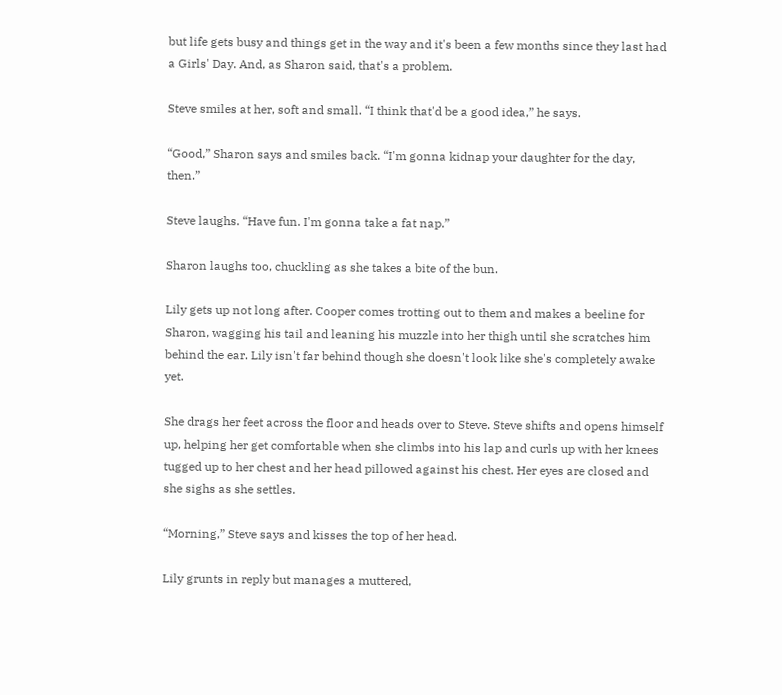but life gets busy and things get in the way and it's been a few months since they last had a Girls' Day. And, as Sharon said, that's a problem.

Steve smiles at her, soft and small. “I think that'd be a good idea,” he says.

“Good,” Sharon says and smiles back. “I'm gonna kidnap your daughter for the day, then.”

Steve laughs. “Have fun. I'm gonna take a fat nap.”

Sharon laughs too, chuckling as she takes a bite of the bun.

Lily gets up not long after. Cooper comes trotting out to them and makes a beeline for Sharon, wagging his tail and leaning his muzzle into her thigh until she scratches him behind the ear. Lily isn't far behind though she doesn't look like she's completely awake yet.

She drags her feet across the floor and heads over to Steve. Steve shifts and opens himself up, helping her get comfortable when she climbs into his lap and curls up with her knees tugged up to her chest and her head pillowed against his chest. Her eyes are closed and she sighs as she settles.

“Morning,” Steve says and kisses the top of her head.

Lily grunts in reply but manages a muttered,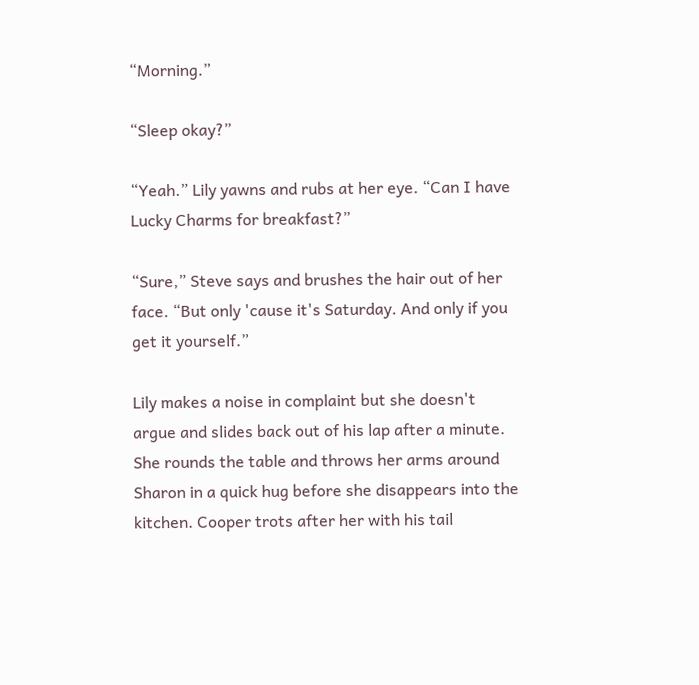“Morning.”

“Sleep okay?”

“Yeah.” Lily yawns and rubs at her eye. “Can I have Lucky Charms for breakfast?”

“Sure,” Steve says and brushes the hair out of her face. “But only 'cause it's Saturday. And only if you get it yourself.”

Lily makes a noise in complaint but she doesn't argue and slides back out of his lap after a minute. She rounds the table and throws her arms around Sharon in a quick hug before she disappears into the kitchen. Cooper trots after her with his tail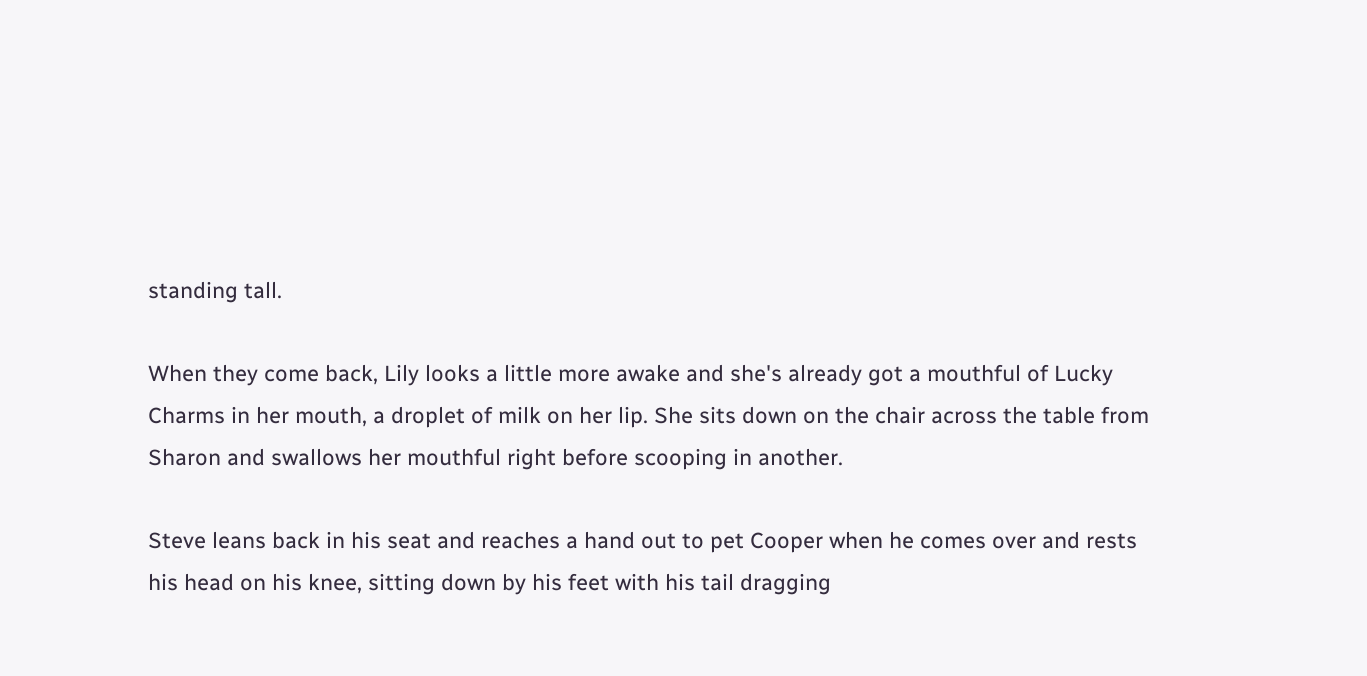standing tall.

When they come back, Lily looks a little more awake and she's already got a mouthful of Lucky Charms in her mouth, a droplet of milk on her lip. She sits down on the chair across the table from Sharon and swallows her mouthful right before scooping in another.

Steve leans back in his seat and reaches a hand out to pet Cooper when he comes over and rests his head on his knee, sitting down by his feet with his tail dragging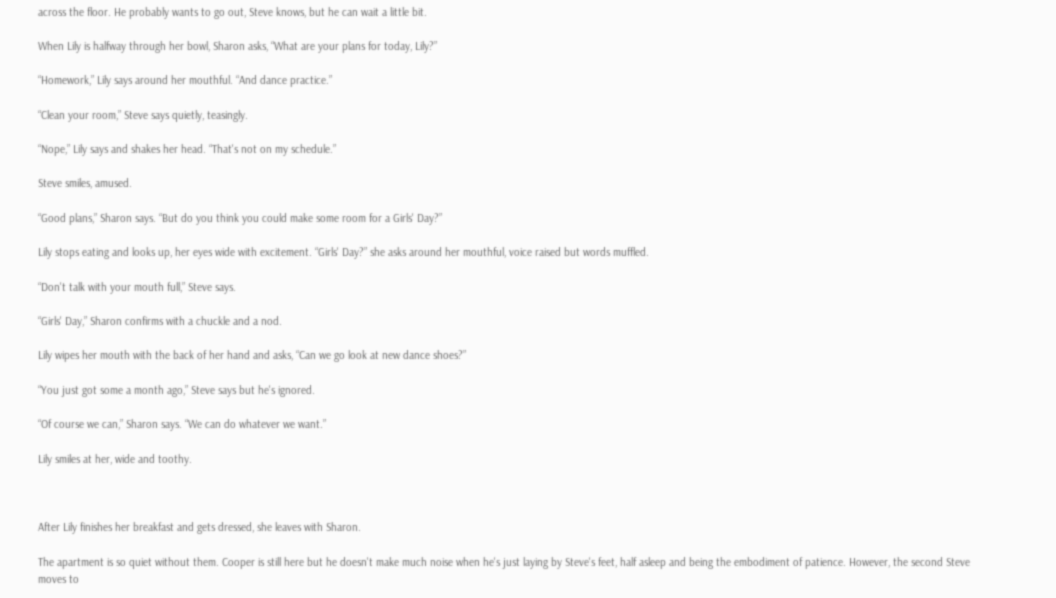across the floor. He probably wants to go out, Steve knows, but he can wait a little bit.

When Lily is halfway through her bowl, Sharon asks, “What are your plans for today, Lily?”

“Homework,” Lily says around her mouthful. “And dance practice.”

“Clean your room,” Steve says quietly, teasingly.

“Nope,” Lily says and shakes her head. “That's not on my schedule.”

Steve smiles, amused.

“Good plans,” Sharon says. “But do you think you could make some room for a Girls' Day?”

Lily stops eating and looks up, her eyes wide with excitement. “Girls' Day?” she asks around her mouthful, voice raised but words muffled.

“Don't talk with your mouth full,” Steve says.

“Girls' Day,” Sharon confirms with a chuckle and a nod.

Lily wipes her mouth with the back of her hand and asks, “Can we go look at new dance shoes?”

“You just got some a month ago,” Steve says but he's ignored.

“Of course we can,” Sharon says. “We can do whatever we want.”

Lily smiles at her, wide and toothy.



After Lily finishes her breakfast and gets dressed, she leaves with Sharon.

The apartment is so quiet without them. Cooper is still here but he doesn't make much noise when he's just laying by Steve's feet, half asleep and being the embodiment of patience. However, the second Steve moves to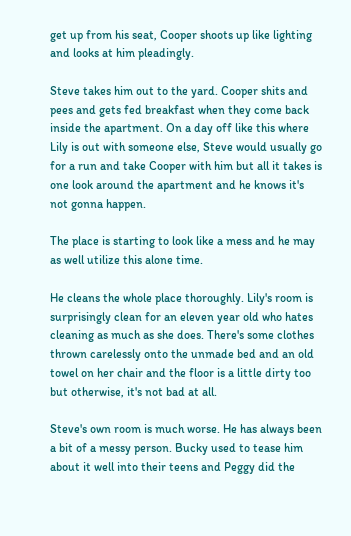get up from his seat, Cooper shoots up like lighting and looks at him pleadingly.

Steve takes him out to the yard. Cooper shits and pees and gets fed breakfast when they come back inside the apartment. On a day off like this where Lily is out with someone else, Steve would usually go for a run and take Cooper with him but all it takes is one look around the apartment and he knows it's not gonna happen.

The place is starting to look like a mess and he may as well utilize this alone time.

He cleans the whole place thoroughly. Lily's room is surprisingly clean for an eleven year old who hates cleaning as much as she does. There's some clothes thrown carelessly onto the unmade bed and an old towel on her chair and the floor is a little dirty too but otherwise, it's not bad at all.

Steve's own room is much worse. He has always been a bit of a messy person. Bucky used to tease him about it well into their teens and Peggy did the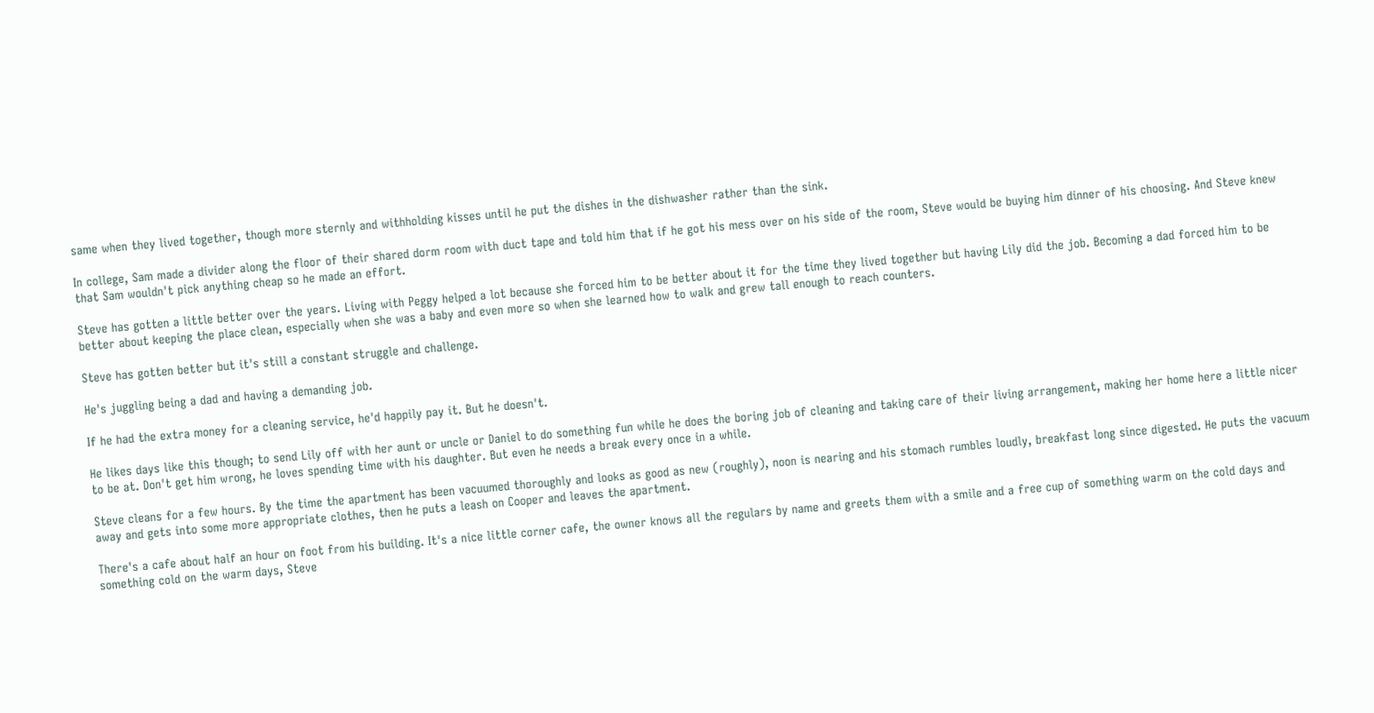same when they lived together, though more sternly and withholding kisses until he put the dishes in the dishwasher rather than the sink.

In college, Sam made a divider along the floor of their shared dorm room with duct tape and told him that if he got his mess over on his side of the room, Steve would be buying him dinner of his choosing. And Steve knew that Sam wouldn't pick anything cheap so he made an effort.

Steve has gotten a little better over the years. Living with Peggy helped a lot because she forced him to be better about it for the time they lived together but having Lily did the job. Becoming a dad forced him to be better about keeping the place clean, especially when she was a baby and even more so when she learned how to walk and grew tall enough to reach counters.

Steve has gotten better but it's still a constant struggle and challenge.

He's juggling being a dad and having a demanding job.

If he had the extra money for a cleaning service, he'd happily pay it. But he doesn't.

He likes days like this though; to send Lily off with her aunt or uncle or Daniel to do something fun while he does the boring job of cleaning and taking care of their living arrangement, making her home here a little nicer to be at. Don't get him wrong, he loves spending time with his daughter. But even he needs a break every once in a while.

Steve cleans for a few hours. By the time the apartment has been vacuumed thoroughly and looks as good as new (roughly), noon is nearing and his stomach rumbles loudly, breakfast long since digested. He puts the vacuum away and gets into some more appropriate clothes, then he puts a leash on Cooper and leaves the apartment.

There's a cafe about half an hour on foot from his building. It's a nice little corner cafe, the owner knows all the regulars by name and greets them with a smile and a free cup of something warm on the cold days and something cold on the warm days, Steve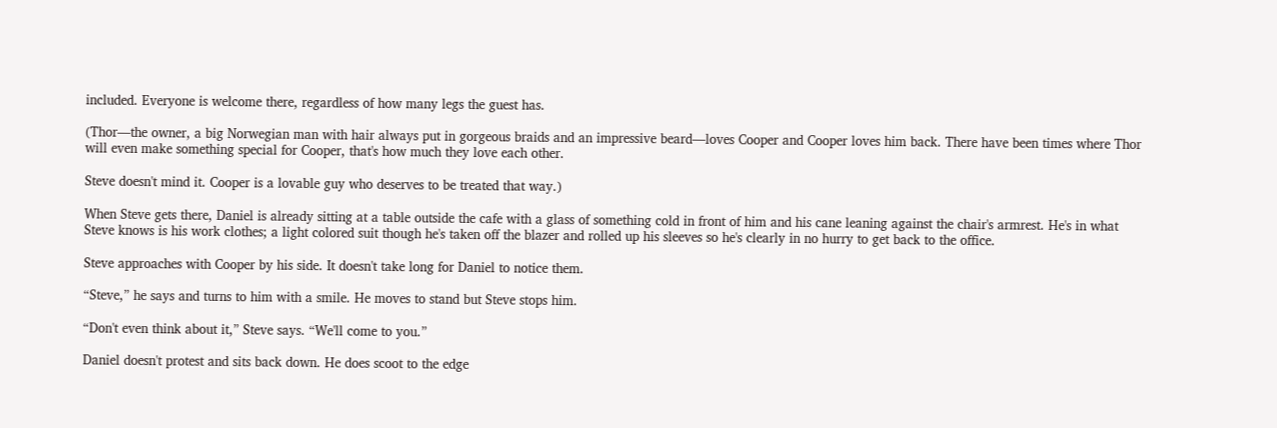included. Everyone is welcome there, regardless of how many legs the guest has.

(Thor—the owner, a big Norwegian man with hair always put in gorgeous braids and an impressive beard—loves Cooper and Cooper loves him back. There have been times where Thor will even make something special for Cooper, that's how much they love each other.

Steve doesn't mind it. Cooper is a lovable guy who deserves to be treated that way.)

When Steve gets there, Daniel is already sitting at a table outside the cafe with a glass of something cold in front of him and his cane leaning against the chair's armrest. He's in what Steve knows is his work clothes; a light colored suit though he's taken off the blazer and rolled up his sleeves so he's clearly in no hurry to get back to the office.

Steve approaches with Cooper by his side. It doesn't take long for Daniel to notice them.

“Steve,” he says and turns to him with a smile. He moves to stand but Steve stops him.

“Don't even think about it,” Steve says. “We'll come to you.”

Daniel doesn't protest and sits back down. He does scoot to the edge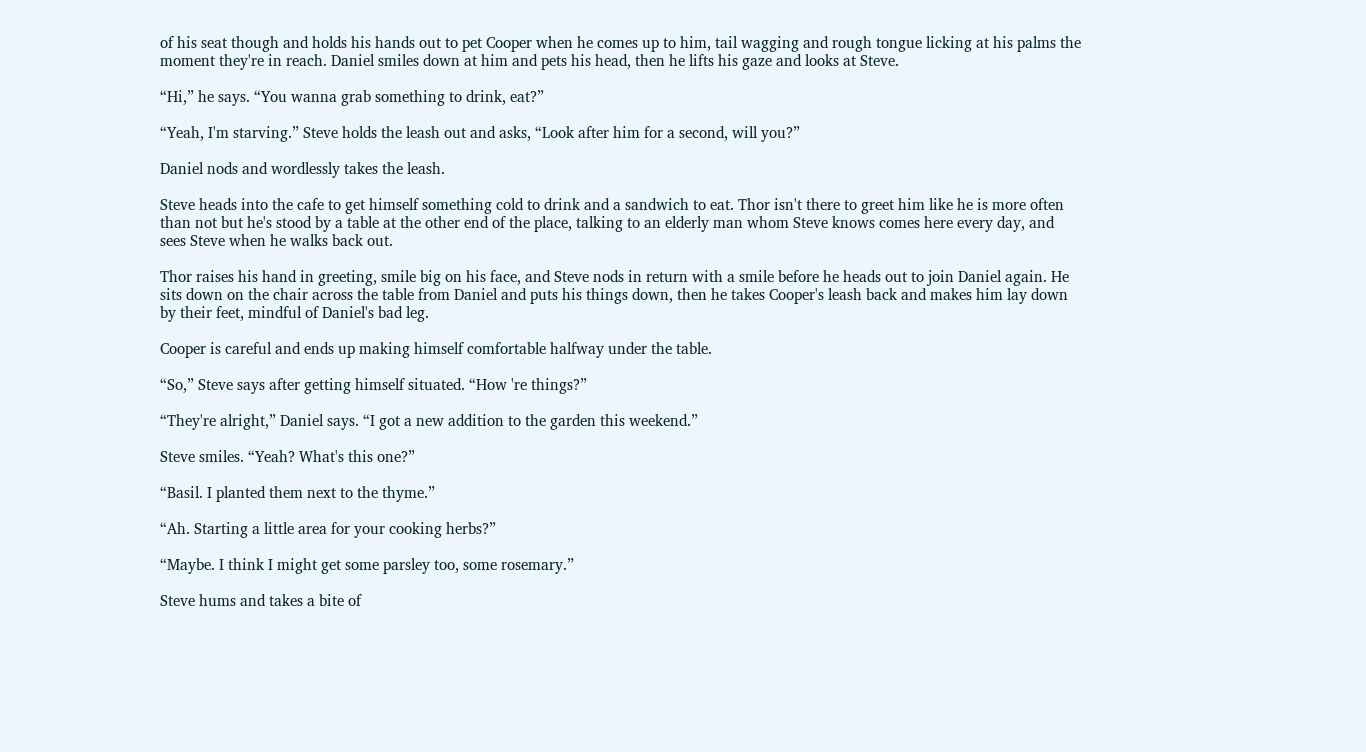of his seat though and holds his hands out to pet Cooper when he comes up to him, tail wagging and rough tongue licking at his palms the moment they're in reach. Daniel smiles down at him and pets his head, then he lifts his gaze and looks at Steve.

“Hi,” he says. “You wanna grab something to drink, eat?”

“Yeah, I'm starving.” Steve holds the leash out and asks, “Look after him for a second, will you?”

Daniel nods and wordlessly takes the leash.

Steve heads into the cafe to get himself something cold to drink and a sandwich to eat. Thor isn't there to greet him like he is more often than not but he's stood by a table at the other end of the place, talking to an elderly man whom Steve knows comes here every day, and sees Steve when he walks back out.

Thor raises his hand in greeting, smile big on his face, and Steve nods in return with a smile before he heads out to join Daniel again. He sits down on the chair across the table from Daniel and puts his things down, then he takes Cooper's leash back and makes him lay down by their feet, mindful of Daniel's bad leg.

Cooper is careful and ends up making himself comfortable halfway under the table.

“So,” Steve says after getting himself situated. “How 're things?”

“They're alright,” Daniel says. “I got a new addition to the garden this weekend.”

Steve smiles. “Yeah? What's this one?”

“Basil. I planted them next to the thyme.”

“Ah. Starting a little area for your cooking herbs?”

“Maybe. I think I might get some parsley too, some rosemary.”

Steve hums and takes a bite of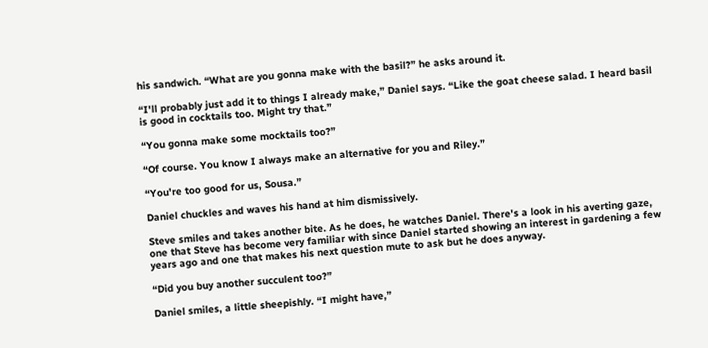his sandwich. “What are you gonna make with the basil?” he asks around it.

“I'll probably just add it to things I already make,” Daniel says. “Like the goat cheese salad. I heard basil is good in cocktails too. Might try that.”

“You gonna make some mocktails too?”

“Of course. You know I always make an alternative for you and Riley.”

“You're too good for us, Sousa.”

Daniel chuckles and waves his hand at him dismissively.

Steve smiles and takes another bite. As he does, he watches Daniel. There's a look in his averting gaze, one that Steve has become very familiar with since Daniel started showing an interest in gardening a few years ago and one that makes his next question mute to ask but he does anyway.

“Did you buy another succulent too?”

Daniel smiles, a little sheepishly. “I might have,”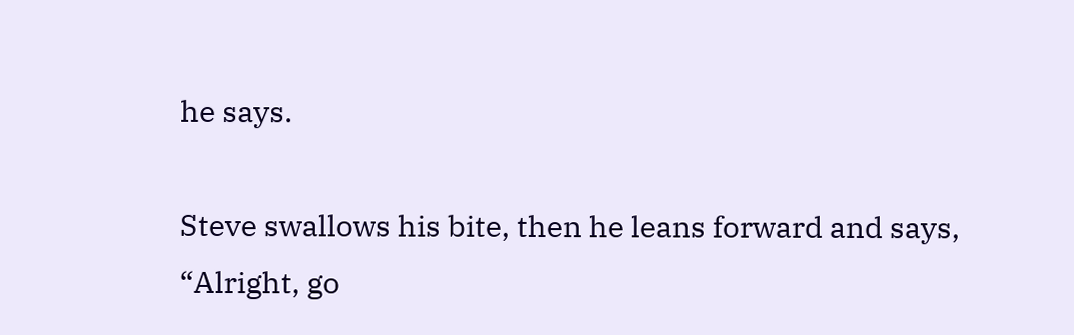he says.

Steve swallows his bite, then he leans forward and says, “Alright, go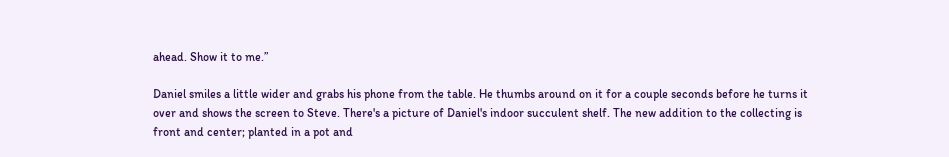ahead. Show it to me.”

Daniel smiles a little wider and grabs his phone from the table. He thumbs around on it for a couple seconds before he turns it over and shows the screen to Steve. There's a picture of Daniel's indoor succulent shelf. The new addition to the collecting is front and center; planted in a pot and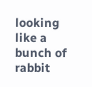looking like a bunch of rabbit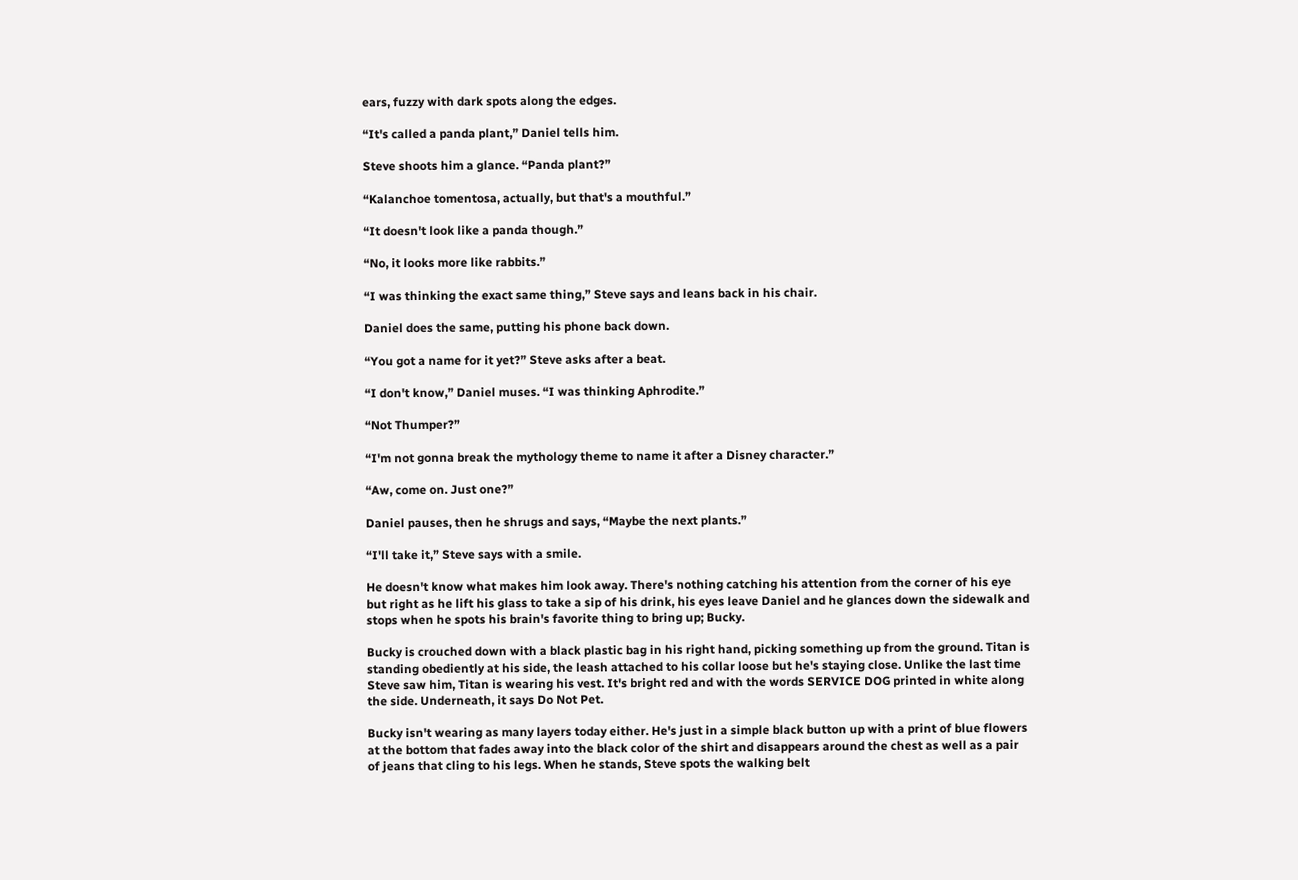ears, fuzzy with dark spots along the edges.

“It's called a panda plant,” Daniel tells him.

Steve shoots him a glance. “Panda plant?”

“Kalanchoe tomentosa, actually, but that's a mouthful.”

“It doesn't look like a panda though.”

“No, it looks more like rabbits.”

“I was thinking the exact same thing,” Steve says and leans back in his chair.

Daniel does the same, putting his phone back down.

“You got a name for it yet?” Steve asks after a beat.

“I don't know,” Daniel muses. “I was thinking Aphrodite.”

“Not Thumper?”

“I'm not gonna break the mythology theme to name it after a Disney character.”

“Aw, come on. Just one?”

Daniel pauses, then he shrugs and says, “Maybe the next plants.”

“I'll take it,” Steve says with a smile.

He doesn't know what makes him look away. There's nothing catching his attention from the corner of his eye but right as he lift his glass to take a sip of his drink, his eyes leave Daniel and he glances down the sidewalk and stops when he spots his brain's favorite thing to bring up; Bucky.

Bucky is crouched down with a black plastic bag in his right hand, picking something up from the ground. Titan is standing obediently at his side, the leash attached to his collar loose but he's staying close. Unlike the last time Steve saw him, Titan is wearing his vest. It's bright red and with the words SERVICE DOG printed in white along the side. Underneath, it says Do Not Pet.

Bucky isn't wearing as many layers today either. He's just in a simple black button up with a print of blue flowers at the bottom that fades away into the black color of the shirt and disappears around the chest as well as a pair of jeans that cling to his legs. When he stands, Steve spots the walking belt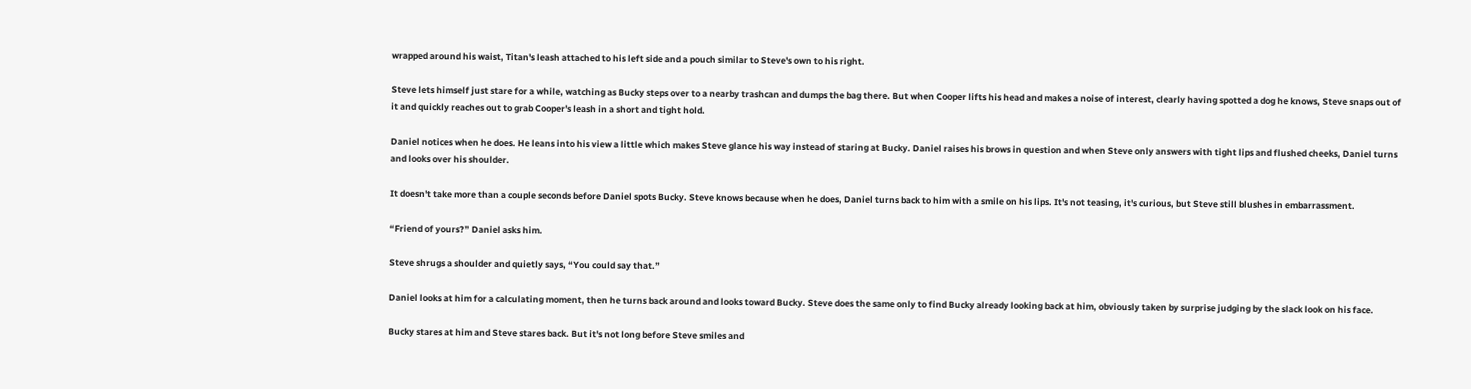wrapped around his waist, Titan's leash attached to his left side and a pouch similar to Steve's own to his right.

Steve lets himself just stare for a while, watching as Bucky steps over to a nearby trashcan and dumps the bag there. But when Cooper lifts his head and makes a noise of interest, clearly having spotted a dog he knows, Steve snaps out of it and quickly reaches out to grab Cooper's leash in a short and tight hold.

Daniel notices when he does. He leans into his view a little which makes Steve glance his way instead of staring at Bucky. Daniel raises his brows in question and when Steve only answers with tight lips and flushed cheeks, Daniel turns and looks over his shoulder.

It doesn't take more than a couple seconds before Daniel spots Bucky. Steve knows because when he does, Daniel turns back to him with a smile on his lips. It's not teasing, it's curious, but Steve still blushes in embarrassment.

“Friend of yours?” Daniel asks him.

Steve shrugs a shoulder and quietly says, “You could say that.”

Daniel looks at him for a calculating moment, then he turns back around and looks toward Bucky. Steve does the same only to find Bucky already looking back at him, obviously taken by surprise judging by the slack look on his face.

Bucky stares at him and Steve stares back. But it's not long before Steve smiles and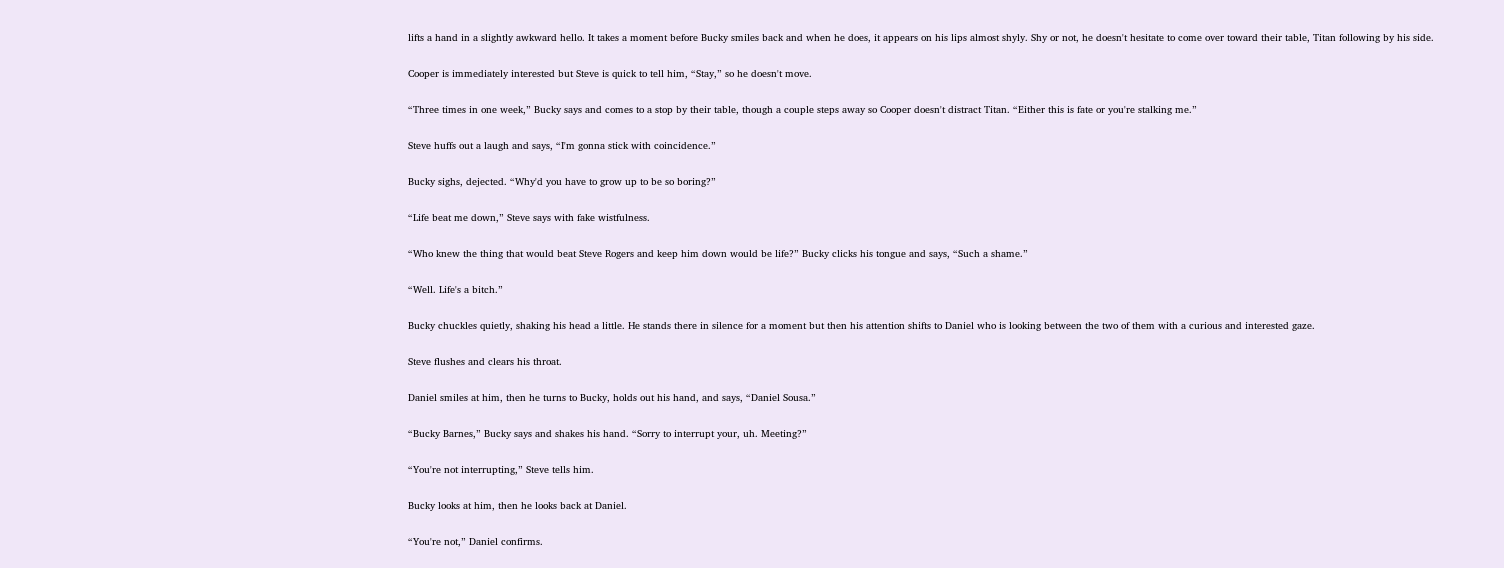lifts a hand in a slightly awkward hello. It takes a moment before Bucky smiles back and when he does, it appears on his lips almost shyly. Shy or not, he doesn't hesitate to come over toward their table, Titan following by his side.

Cooper is immediately interested but Steve is quick to tell him, “Stay,” so he doesn't move.

“Three times in one week,” Bucky says and comes to a stop by their table, though a couple steps away so Cooper doesn't distract Titan. “Either this is fate or you're stalking me.”

Steve huffs out a laugh and says, “I'm gonna stick with coincidence.”

Bucky sighs, dejected. “Why'd you have to grow up to be so boring?”

“Life beat me down,” Steve says with fake wistfulness.

“Who knew the thing that would beat Steve Rogers and keep him down would be life?” Bucky clicks his tongue and says, “Such a shame.”

“Well. Life's a bitch.”

Bucky chuckles quietly, shaking his head a little. He stands there in silence for a moment but then his attention shifts to Daniel who is looking between the two of them with a curious and interested gaze.

Steve flushes and clears his throat.

Daniel smiles at him, then he turns to Bucky, holds out his hand, and says, “Daniel Sousa.”

“Bucky Barnes,” Bucky says and shakes his hand. “Sorry to interrupt your, uh. Meeting?”

“You're not interrupting,” Steve tells him.

Bucky looks at him, then he looks back at Daniel.

“You're not,” Daniel confirms.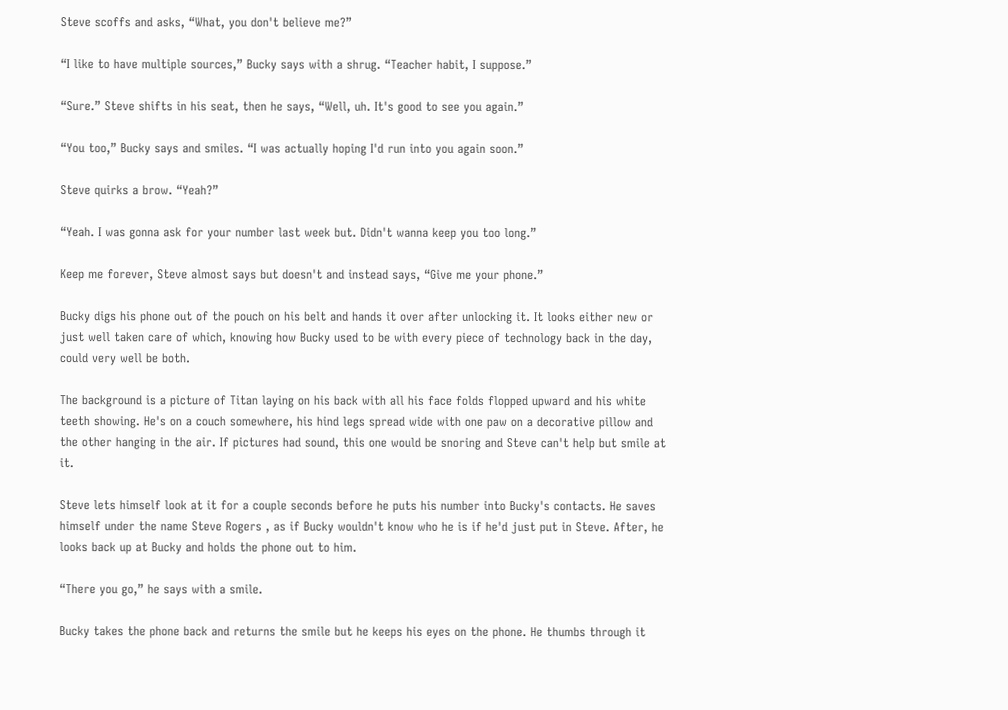Steve scoffs and asks, “What, you don't believe me?”

“I like to have multiple sources,” Bucky says with a shrug. “Teacher habit, I suppose.”

“Sure.” Steve shifts in his seat, then he says, “Well, uh. It's good to see you again.”

“You too,” Bucky says and smiles. “I was actually hoping I'd run into you again soon.”

Steve quirks a brow. “Yeah?”

“Yeah. I was gonna ask for your number last week but. Didn't wanna keep you too long.”

Keep me forever, Steve almost says but doesn't and instead says, “Give me your phone.”

Bucky digs his phone out of the pouch on his belt and hands it over after unlocking it. It looks either new or just well taken care of which, knowing how Bucky used to be with every piece of technology back in the day, could very well be both.

The background is a picture of Titan laying on his back with all his face folds flopped upward and his white teeth showing. He's on a couch somewhere, his hind legs spread wide with one paw on a decorative pillow and the other hanging in the air. If pictures had sound, this one would be snoring and Steve can't help but smile at it.

Steve lets himself look at it for a couple seconds before he puts his number into Bucky's contacts. He saves himself under the name Steve Rogers , as if Bucky wouldn't know who he is if he'd just put in Steve. After, he looks back up at Bucky and holds the phone out to him.

“There you go,” he says with a smile.

Bucky takes the phone back and returns the smile but he keeps his eyes on the phone. He thumbs through it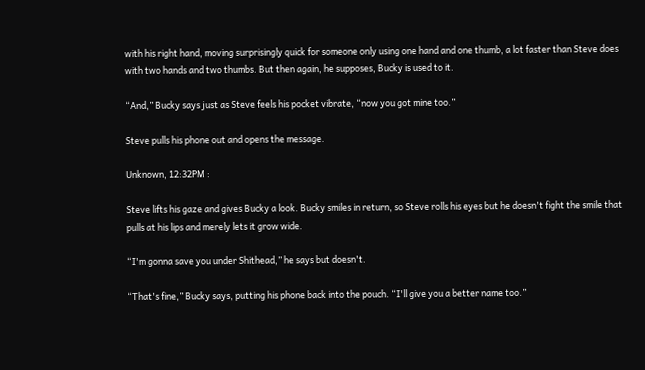with his right hand, moving surprisingly quick for someone only using one hand and one thumb, a lot faster than Steve does with two hands and two thumbs. But then again, he supposes, Bucky is used to it.

“And,” Bucky says just as Steve feels his pocket vibrate, “now you got mine too.”

Steve pulls his phone out and opens the message.

Unknown, 12:32PM :

Steve lifts his gaze and gives Bucky a look. Bucky smiles in return, so Steve rolls his eyes but he doesn't fight the smile that pulls at his lips and merely lets it grow wide.

“I'm gonna save you under Shithead,” he says but doesn't.

“That's fine,” Bucky says, putting his phone back into the pouch. “I'll give you a better name too.”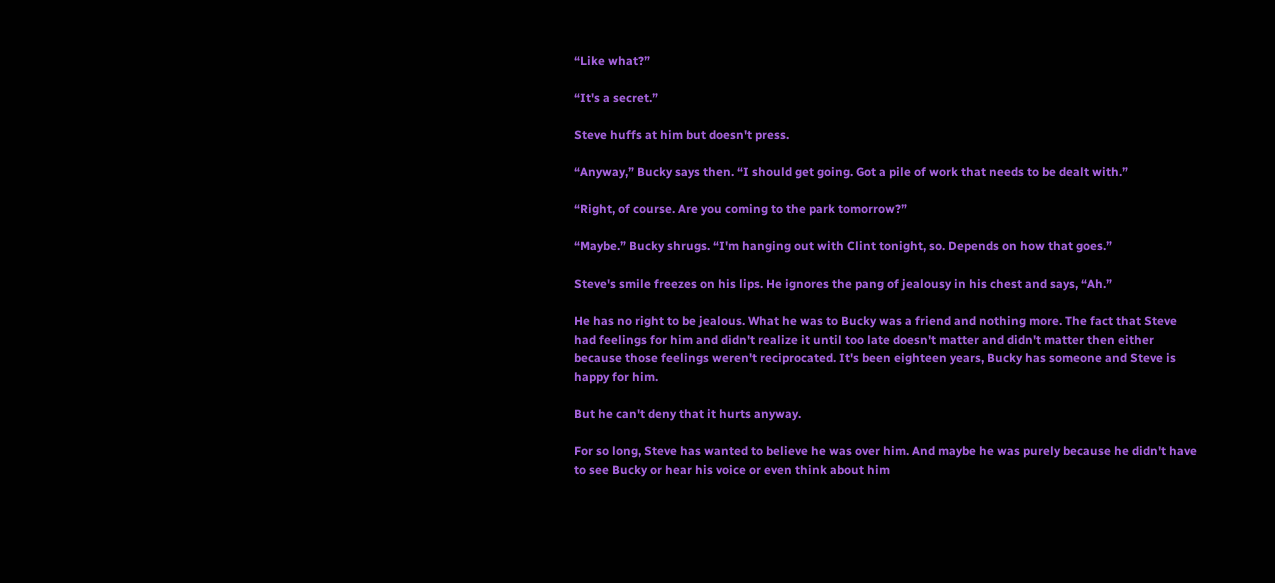“Like what?”

“It's a secret.”

Steve huffs at him but doesn't press.

“Anyway,” Bucky says then. “I should get going. Got a pile of work that needs to be dealt with.”

“Right, of course. Are you coming to the park tomorrow?”

“Maybe.” Bucky shrugs. “I'm hanging out with Clint tonight, so. Depends on how that goes.”

Steve's smile freezes on his lips. He ignores the pang of jealousy in his chest and says, “Ah.”

He has no right to be jealous. What he was to Bucky was a friend and nothing more. The fact that Steve had feelings for him and didn't realize it until too late doesn't matter and didn't matter then either because those feelings weren't reciprocated. It's been eighteen years, Bucky has someone and Steve is happy for him.

But he can't deny that it hurts anyway.

For so long, Steve has wanted to believe he was over him. And maybe he was purely because he didn't have to see Bucky or hear his voice or even think about him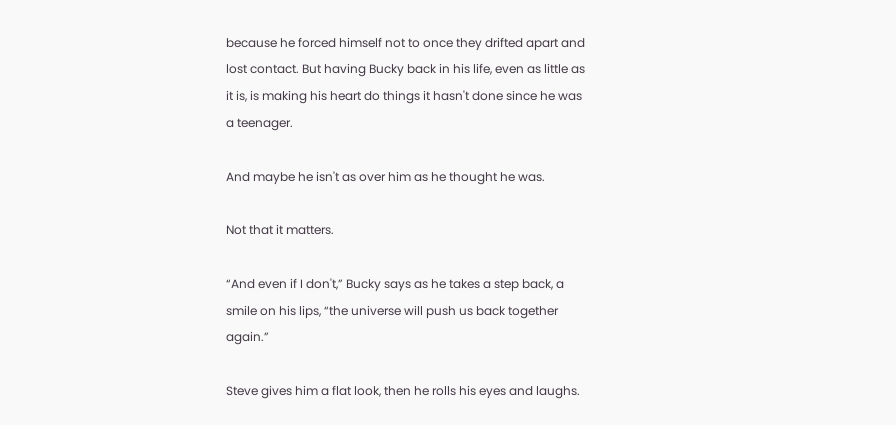because he forced himself not to once they drifted apart and lost contact. But having Bucky back in his life, even as little as it is, is making his heart do things it hasn't done since he was a teenager.

And maybe he isn't as over him as he thought he was.

Not that it matters.

“And even if I don't,” Bucky says as he takes a step back, a smile on his lips, “the universe will push us back together again.”

Steve gives him a flat look, then he rolls his eyes and laughs.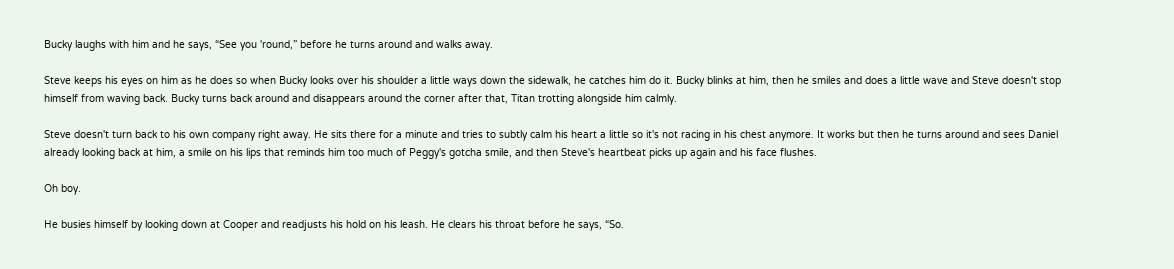Bucky laughs with him and he says, “See you 'round,” before he turns around and walks away.

Steve keeps his eyes on him as he does so when Bucky looks over his shoulder a little ways down the sidewalk, he catches him do it. Bucky blinks at him, then he smiles and does a little wave and Steve doesn't stop himself from waving back. Bucky turns back around and disappears around the corner after that, Titan trotting alongside him calmly.

Steve doesn't turn back to his own company right away. He sits there for a minute and tries to subtly calm his heart a little so it's not racing in his chest anymore. It works but then he turns around and sees Daniel already looking back at him, a smile on his lips that reminds him too much of Peggy's gotcha smile, and then Steve's heartbeat picks up again and his face flushes.

Oh boy.

He busies himself by looking down at Cooper and readjusts his hold on his leash. He clears his throat before he says, “So.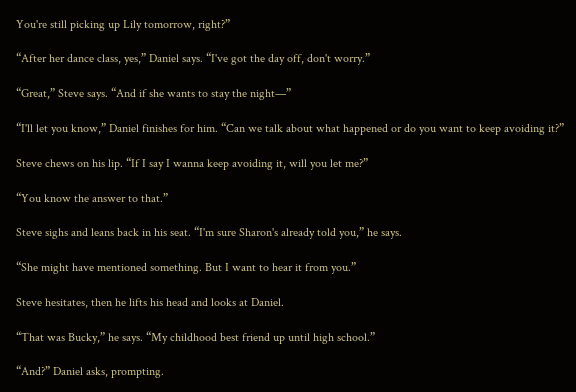You're still picking up Lily tomorrow, right?”

“After her dance class, yes,” Daniel says. “I've got the day off, don't worry.”

“Great,” Steve says. “And if she wants to stay the night—”

“I'll let you know,” Daniel finishes for him. “Can we talk about what happened or do you want to keep avoiding it?”

Steve chews on his lip. “If I say I wanna keep avoiding it, will you let me?”

“You know the answer to that.”

Steve sighs and leans back in his seat. “I'm sure Sharon's already told you,” he says.

“She might have mentioned something. But I want to hear it from you.”

Steve hesitates, then he lifts his head and looks at Daniel.

“That was Bucky,” he says. “My childhood best friend up until high school.”

“And?” Daniel asks, prompting.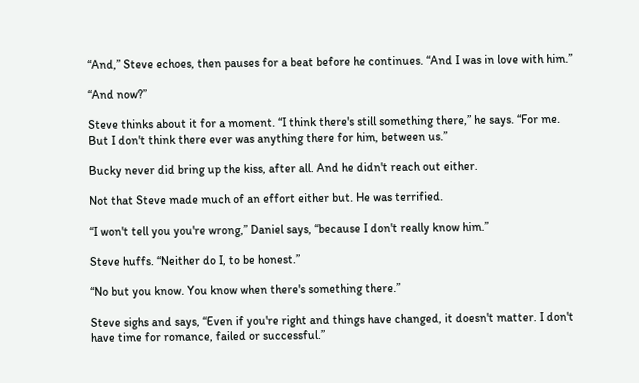“And,” Steve echoes, then pauses for a beat before he continues. “And I was in love with him.”

“And now?”

Steve thinks about it for a moment. “I think there's still something there,” he says. “For me. But I don't think there ever was anything there for him, between us.”

Bucky never did bring up the kiss, after all. And he didn't reach out either.

Not that Steve made much of an effort either but. He was terrified.

“I won't tell you you're wrong,” Daniel says, “because I don't really know him.”

Steve huffs. “Neither do I, to be honest.”

“No but you know. You know when there's something there.”

Steve sighs and says, “Even if you're right and things have changed, it doesn't matter. I don't have time for romance, failed or successful.”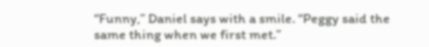“Funny,” Daniel says with a smile. “Peggy said the same thing when we first met.”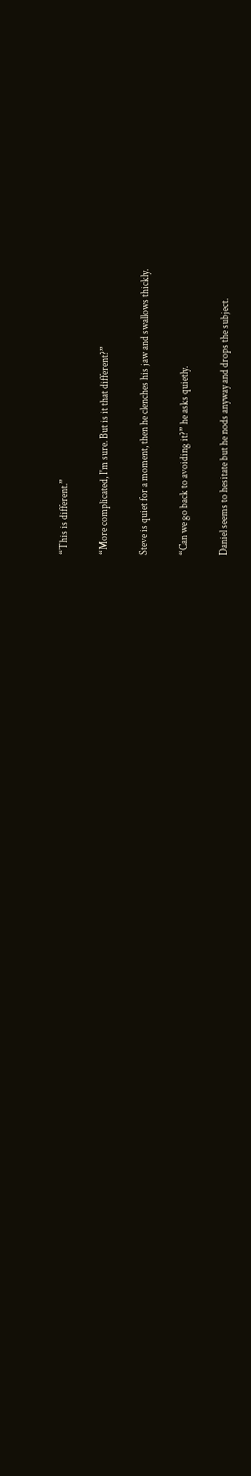“This is different.”

“More complicated, I'm sure. But is it that different?”

Steve is quiet for a moment, then he clenches his jaw and swallows thickly.

“Can we go back to avoiding it?” he asks quietly.

Daniel seems to hesitate but he nods anyway and drops the subject.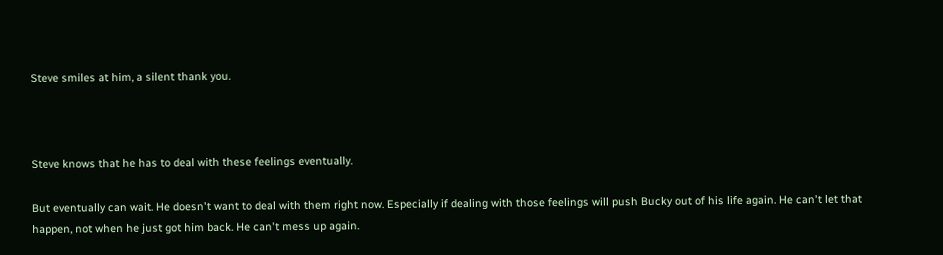Steve smiles at him, a silent thank you.



Steve knows that he has to deal with these feelings eventually.

But eventually can wait. He doesn't want to deal with them right now. Especially if dealing with those feelings will push Bucky out of his life again. He can't let that happen, not when he just got him back. He can't mess up again.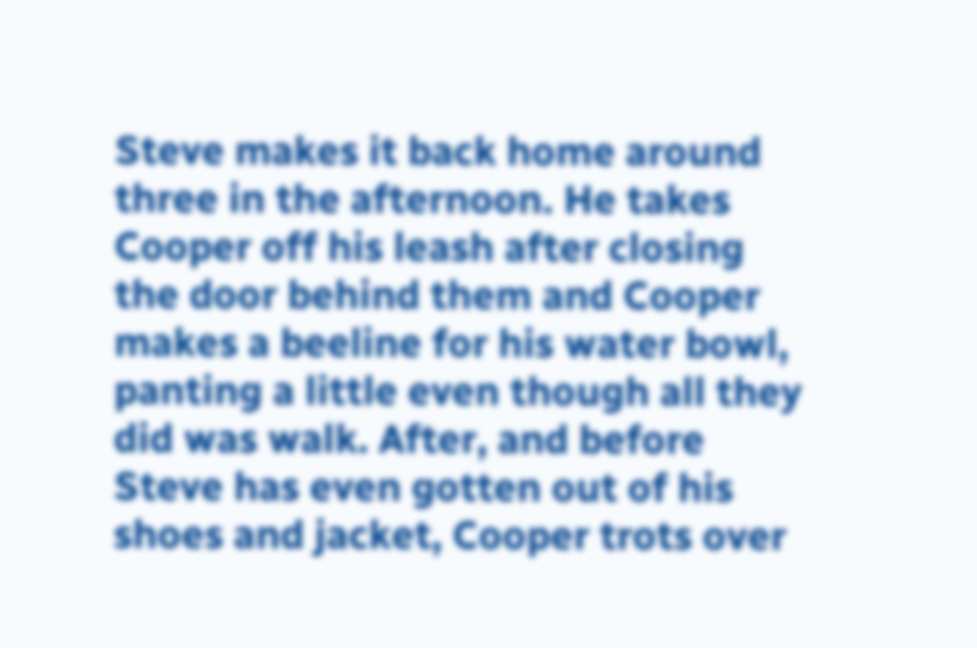Steve makes it back home around three in the afternoon. He takes Cooper off his leash after closing the door behind them and Cooper makes a beeline for his water bowl, panting a little even though all they did was walk. After, and before Steve has even gotten out of his shoes and jacket, Cooper trots over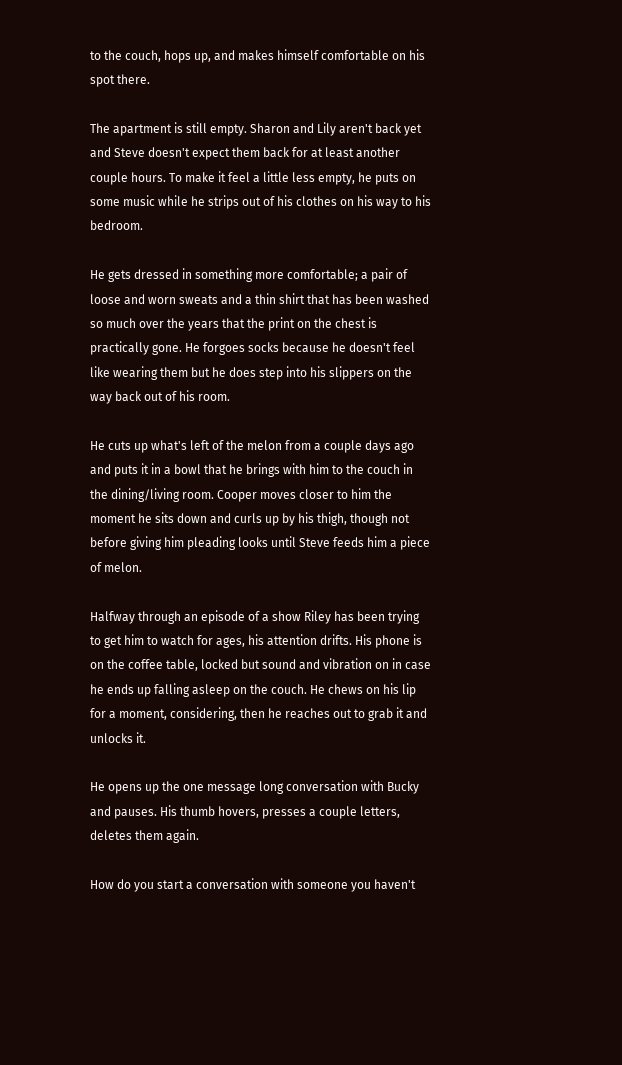to the couch, hops up, and makes himself comfortable on his spot there.

The apartment is still empty. Sharon and Lily aren't back yet and Steve doesn't expect them back for at least another couple hours. To make it feel a little less empty, he puts on some music while he strips out of his clothes on his way to his bedroom.

He gets dressed in something more comfortable; a pair of loose and worn sweats and a thin shirt that has been washed so much over the years that the print on the chest is practically gone. He forgoes socks because he doesn't feel like wearing them but he does step into his slippers on the way back out of his room.

He cuts up what's left of the melon from a couple days ago and puts it in a bowl that he brings with him to the couch in the dining/living room. Cooper moves closer to him the moment he sits down and curls up by his thigh, though not before giving him pleading looks until Steve feeds him a piece of melon.

Halfway through an episode of a show Riley has been trying to get him to watch for ages, his attention drifts. His phone is on the coffee table, locked but sound and vibration on in case he ends up falling asleep on the couch. He chews on his lip for a moment, considering, then he reaches out to grab it and unlocks it.

He opens up the one message long conversation with Bucky and pauses. His thumb hovers, presses a couple letters, deletes them again.

How do you start a conversation with someone you haven't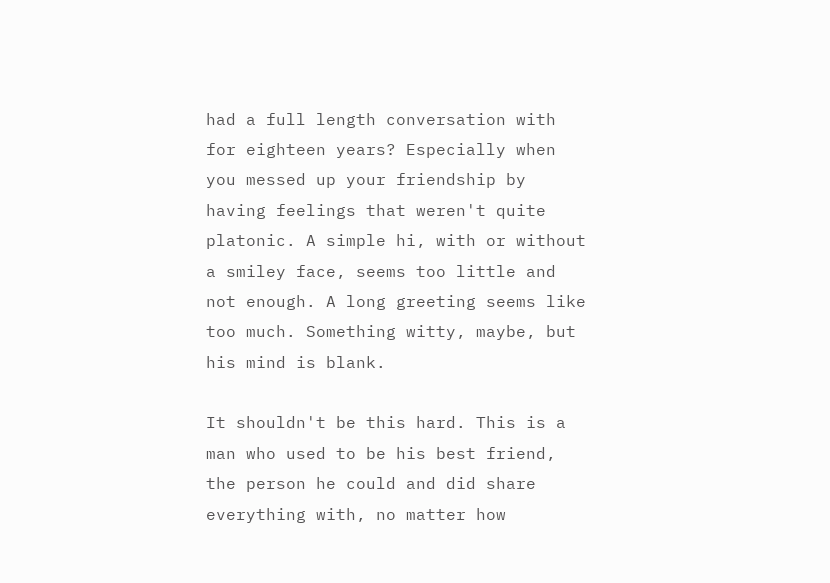had a full length conversation with for eighteen years? Especially when you messed up your friendship by having feelings that weren't quite platonic. A simple hi, with or without a smiley face, seems too little and not enough. A long greeting seems like too much. Something witty, maybe, but his mind is blank.

It shouldn't be this hard. This is a man who used to be his best friend, the person he could and did share everything with, no matter how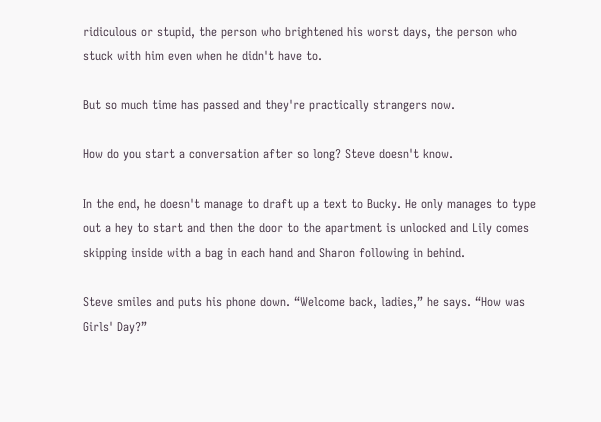ridiculous or stupid, the person who brightened his worst days, the person who stuck with him even when he didn't have to.

But so much time has passed and they're practically strangers now.

How do you start a conversation after so long? Steve doesn't know.

In the end, he doesn't manage to draft up a text to Bucky. He only manages to type out a hey to start and then the door to the apartment is unlocked and Lily comes skipping inside with a bag in each hand and Sharon following in behind.

Steve smiles and puts his phone down. “Welcome back, ladies,” he says. “How was Girls' Day?”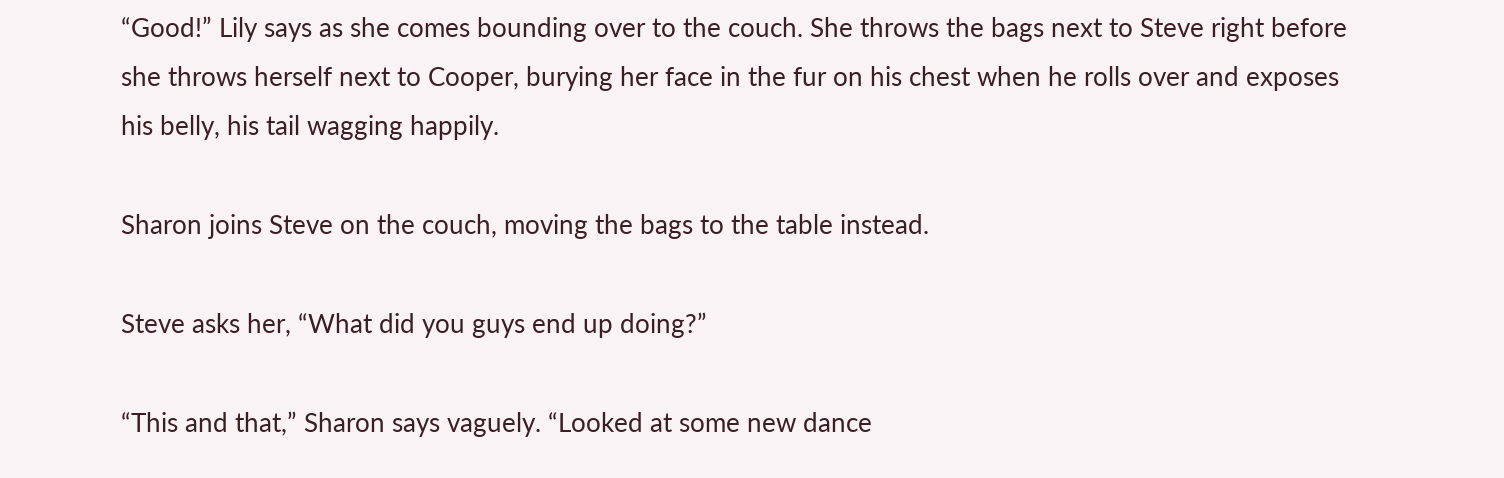“Good!” Lily says as she comes bounding over to the couch. She throws the bags next to Steve right before she throws herself next to Cooper, burying her face in the fur on his chest when he rolls over and exposes his belly, his tail wagging happily.

Sharon joins Steve on the couch, moving the bags to the table instead.

Steve asks her, “What did you guys end up doing?”

“This and that,” Sharon says vaguely. “Looked at some new dance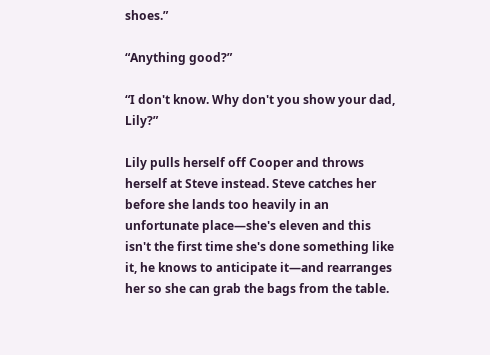shoes.”

“Anything good?”

“I don't know. Why don't you show your dad, Lily?”

Lily pulls herself off Cooper and throws herself at Steve instead. Steve catches her before she lands too heavily in an unfortunate place—she's eleven and this isn't the first time she's done something like it, he knows to anticipate it—and rearranges her so she can grab the bags from the table.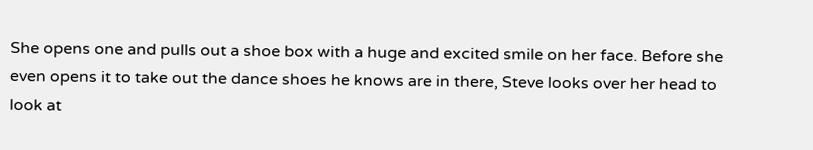She opens one and pulls out a shoe box with a huge and excited smile on her face. Before she even opens it to take out the dance shoes he knows are in there, Steve looks over her head to look at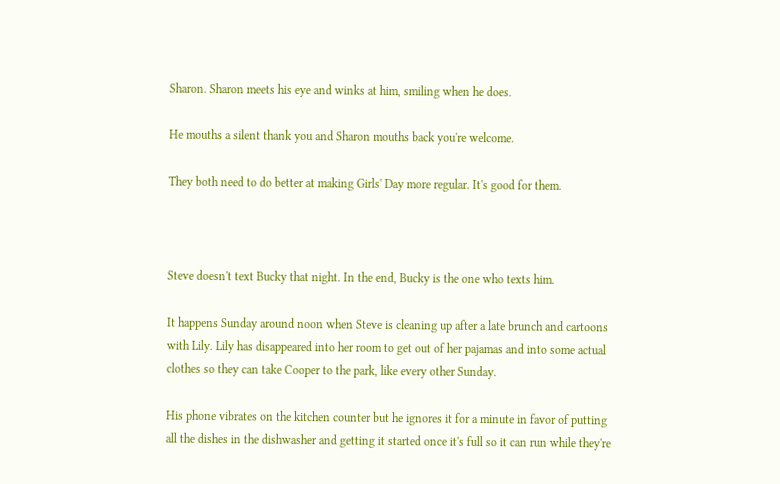Sharon. Sharon meets his eye and winks at him, smiling when he does.

He mouths a silent thank you and Sharon mouths back you're welcome.

They both need to do better at making Girls' Day more regular. It's good for them.



Steve doesn't text Bucky that night. In the end, Bucky is the one who texts him.

It happens Sunday around noon when Steve is cleaning up after a late brunch and cartoons with Lily. Lily has disappeared into her room to get out of her pajamas and into some actual clothes so they can take Cooper to the park, like every other Sunday.

His phone vibrates on the kitchen counter but he ignores it for a minute in favor of putting all the dishes in the dishwasher and getting it started once it's full so it can run while they're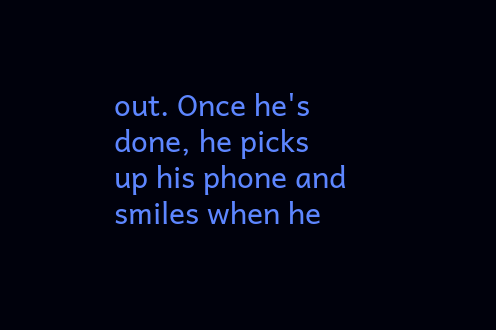out. Once he's done, he picks up his phone and smiles when he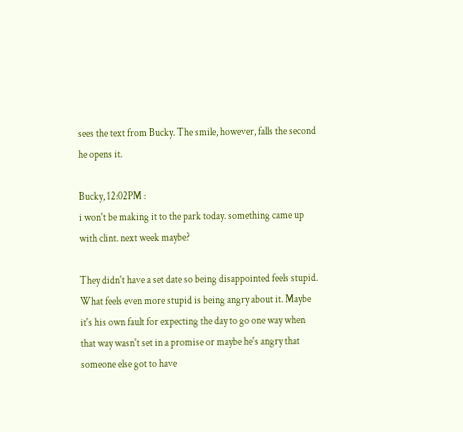sees the text from Bucky. The smile, however, falls the second he opens it.

Bucky, 12:02PM :
i won't be making it to the park today. something came up with clint. next week maybe?

They didn't have a set date so being disappointed feels stupid. What feels even more stupid is being angry about it. Maybe it's his own fault for expecting the day to go one way when that way wasn't set in a promise or maybe he's angry that someone else got to have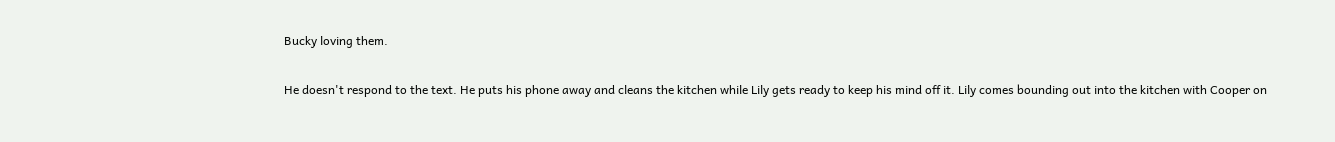Bucky loving them.

He doesn't respond to the text. He puts his phone away and cleans the kitchen while Lily gets ready to keep his mind off it. Lily comes bounding out into the kitchen with Cooper on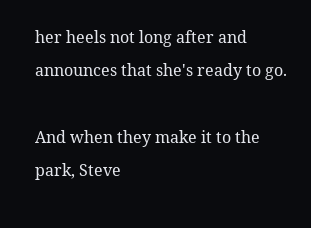her heels not long after and announces that she's ready to go.

And when they make it to the park, Steve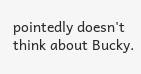pointedly doesn't think about Bucky.